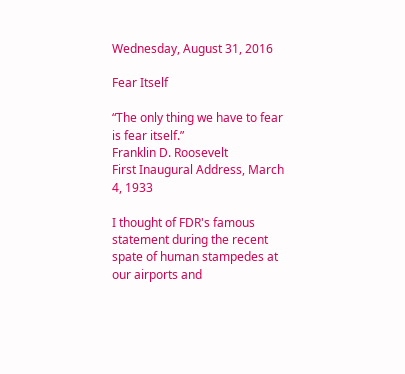Wednesday, August 31, 2016

Fear Itself

“The only thing we have to fear is fear itself.”
Franklin D. Roosevelt
First Inaugural Address, March 4, 1933

I thought of FDR's famous statement during the recent spate of human stampedes at our airports and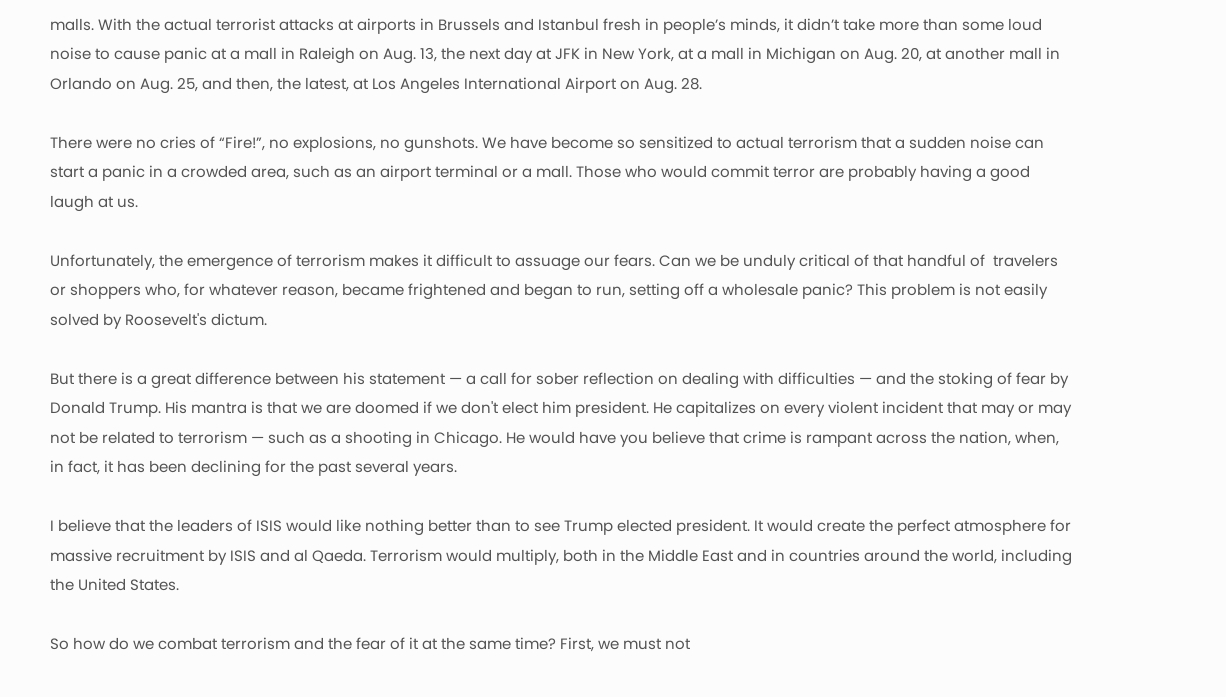malls. With the actual terrorist attacks at airports in Brussels and Istanbul fresh in people’s minds, it didn’t take more than some loud noise to cause panic at a mall in Raleigh on Aug. 13, the next day at JFK in New York, at a mall in Michigan on Aug. 20, at another mall in Orlando on Aug. 25, and then, the latest, at Los Angeles International Airport on Aug. 28.

There were no cries of “Fire!”, no explosions, no gunshots. We have become so sensitized to actual terrorism that a sudden noise can start a panic in a crowded area, such as an airport terminal or a mall. Those who would commit terror are probably having a good laugh at us.

Unfortunately, the emergence of terrorism makes it difficult to assuage our fears. Can we be unduly critical of that handful of  travelers or shoppers who, for whatever reason, became frightened and began to run, setting off a wholesale panic? This problem is not easily solved by Roosevelt's dictum.

But there is a great difference between his statement — a call for sober reflection on dealing with difficulties — and the stoking of fear by Donald Trump. His mantra is that we are doomed if we don't elect him president. He capitalizes on every violent incident that may or may not be related to terrorism — such as a shooting in Chicago. He would have you believe that crime is rampant across the nation, when, in fact, it has been declining for the past several years.

I believe that the leaders of ISIS would like nothing better than to see Trump elected president. It would create the perfect atmosphere for massive recruitment by ISIS and al Qaeda. Terrorism would multiply, both in the Middle East and in countries around the world, including the United States.

So how do we combat terrorism and the fear of it at the same time? First, we must not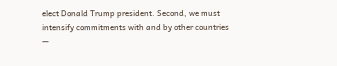elect Donald Trump president. Second, we must intensify commitments with and by other countries —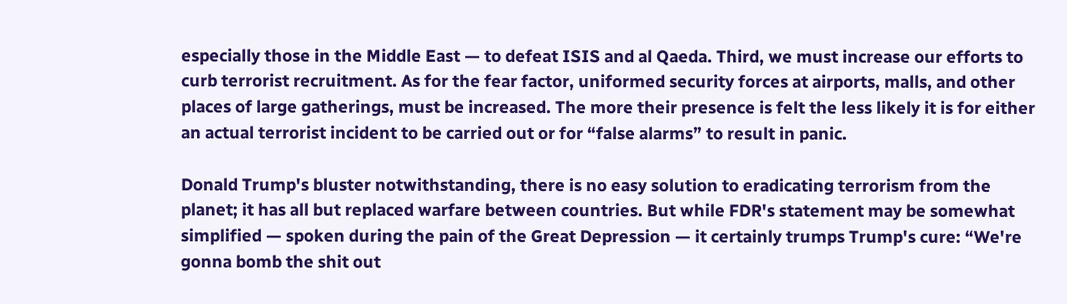especially those in the Middle East — to defeat ISIS and al Qaeda. Third, we must increase our efforts to curb terrorist recruitment. As for the fear factor, uniformed security forces at airports, malls, and other places of large gatherings, must be increased. The more their presence is felt the less likely it is for either an actual terrorist incident to be carried out or for “false alarms” to result in panic.

Donald Trump's bluster notwithstanding, there is no easy solution to eradicating terrorism from the planet; it has all but replaced warfare between countries. But while FDR's statement may be somewhat simplified — spoken during the pain of the Great Depression — it certainly trumps Trump's cure: “We're gonna bomb the shit out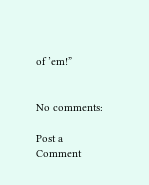of ’em!”


No comments:

Post a Comment